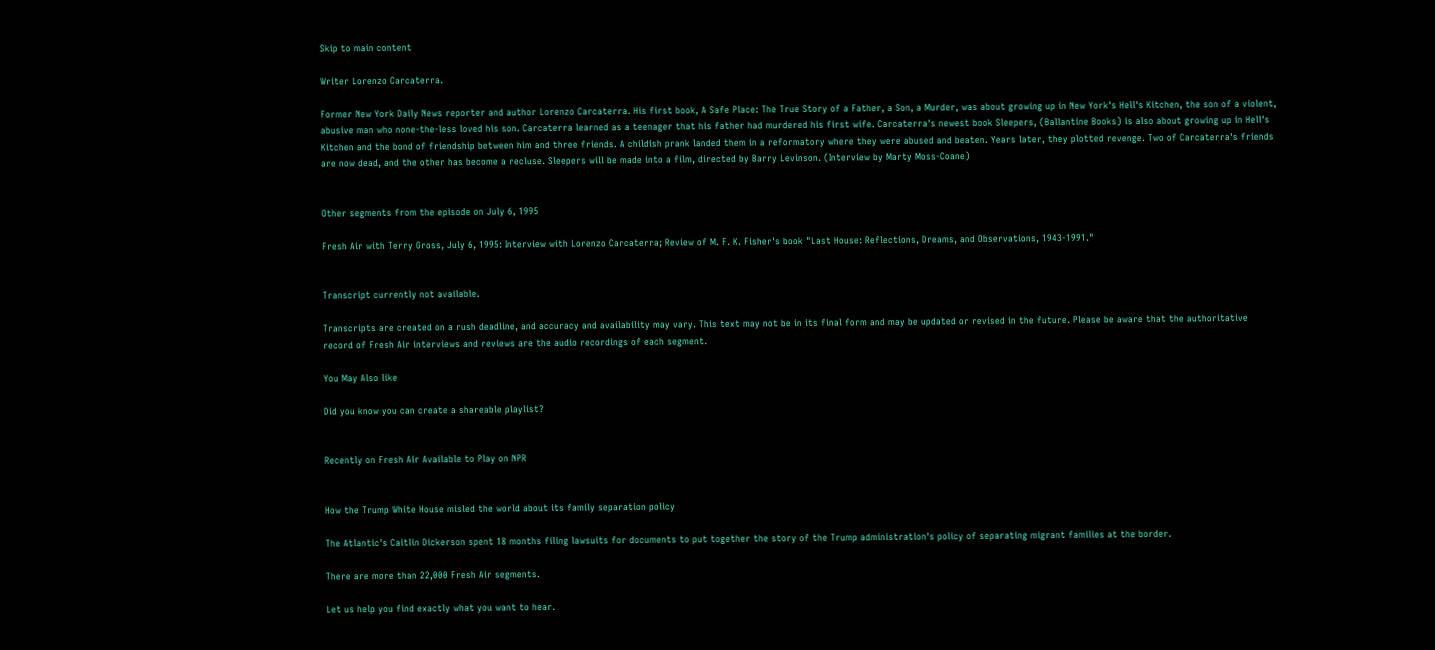Skip to main content

Writer Lorenzo Carcaterra.

Former New York Daily News reporter and author Lorenzo Carcaterra. His first book, A Safe Place: The True Story of a Father, a Son, a Murder, was about growing up in New York's Hell's Kitchen, the son of a violent, abusive man who none-the-less loved his son. Carcaterra learned as a teenager that his father had murdered his first wife. Carcaterra's newest book Sleepers, (Ballantine Books) is also about growing up in Hell's Kitchen and the bond of friendship between him and three friends. A childish prank landed them in a reformatory where they were abused and beaten. Years later, they plotted revenge. Two of Carcaterra's friends are now dead, and the other has become a recluse. Sleepers will be made into a film, directed by Barry Levinson. (Interview by Marty Moss-Coane)


Other segments from the episode on July 6, 1995

Fresh Air with Terry Gross, July 6, 1995: Interview with Lorenzo Carcaterra; Review of M. F. K. Fisher's book "Last House: Reflections, Dreams, and Observations, 1943-1991."


Transcript currently not available.

Transcripts are created on a rush deadline, and accuracy and availability may vary. This text may not be in its final form and may be updated or revised in the future. Please be aware that the authoritative record of Fresh Air interviews and reviews are the audio recordings of each segment.

You May Also like

Did you know you can create a shareable playlist?


Recently on Fresh Air Available to Play on NPR


How the Trump White House misled the world about its family separation policy

The Atlantic's Caitlin Dickerson spent 18 months filing lawsuits for documents to put together the story of the Trump administration's policy of separating migrant families at the border.

There are more than 22,000 Fresh Air segments.

Let us help you find exactly what you want to hear.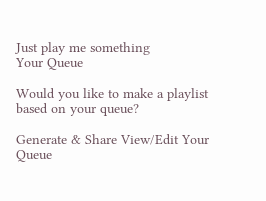Just play me something
Your Queue

Would you like to make a playlist based on your queue?

Generate & Share View/Edit Your Queue